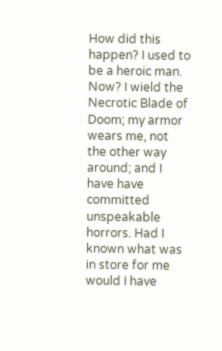How did this happen? I used to be a heroic man. Now? I wield the Necrotic Blade of Doom; my armor wears me, not the other way around; and I have have committed unspeakable horrors. Had I known what was in store for me would I have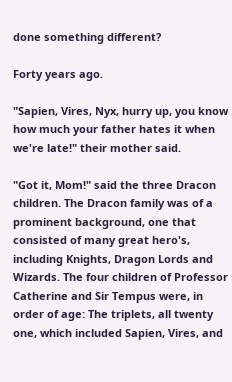done something different?

Forty years ago.

"Sapien, Vires, Nyx, hurry up, you know how much your father hates it when we're late!" their mother said.

"Got it, Mom!" said the three Dracon children. The Dracon family was of a prominent background, one that consisted of many great hero's, including Knights, Dragon Lords and Wizards. The four children of Professor Catherine and Sir Tempus were, in order of age: The triplets, all twenty one, which included Sapien, Vires, and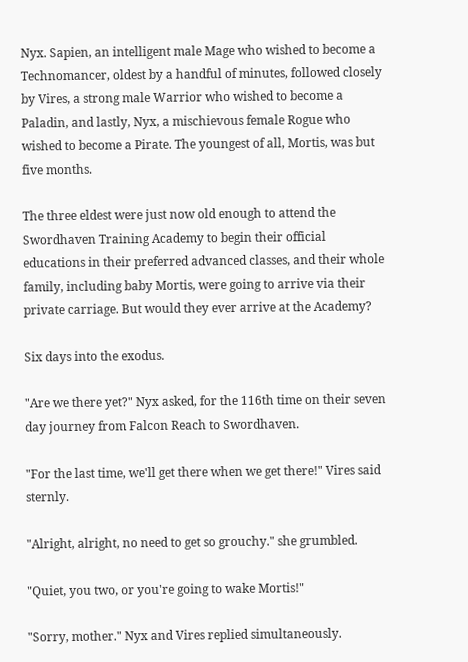Nyx. Sapien, an intelligent male Mage who wished to become a Technomancer, oldest by a handful of minutes, followed closely by Vires, a strong male Warrior who wished to become a Paladin, and lastly, Nyx, a mischievous female Rogue who wished to become a Pirate. The youngest of all, Mortis, was but five months.

The three eldest were just now old enough to attend the Swordhaven Training Academy to begin their official educations in their preferred advanced classes, and their whole family, including baby Mortis, were going to arrive via their private carriage. But would they ever arrive at the Academy?

Six days into the exodus.

"Are we there yet?" Nyx asked, for the 116th time on their seven day journey from Falcon Reach to Swordhaven.

"For the last time, we'll get there when we get there!" Vires said sternly.

"Alright, alright, no need to get so grouchy." she grumbled.

"Quiet, you two, or you're going to wake Mortis!"

"Sorry, mother." Nyx and Vires replied simultaneously.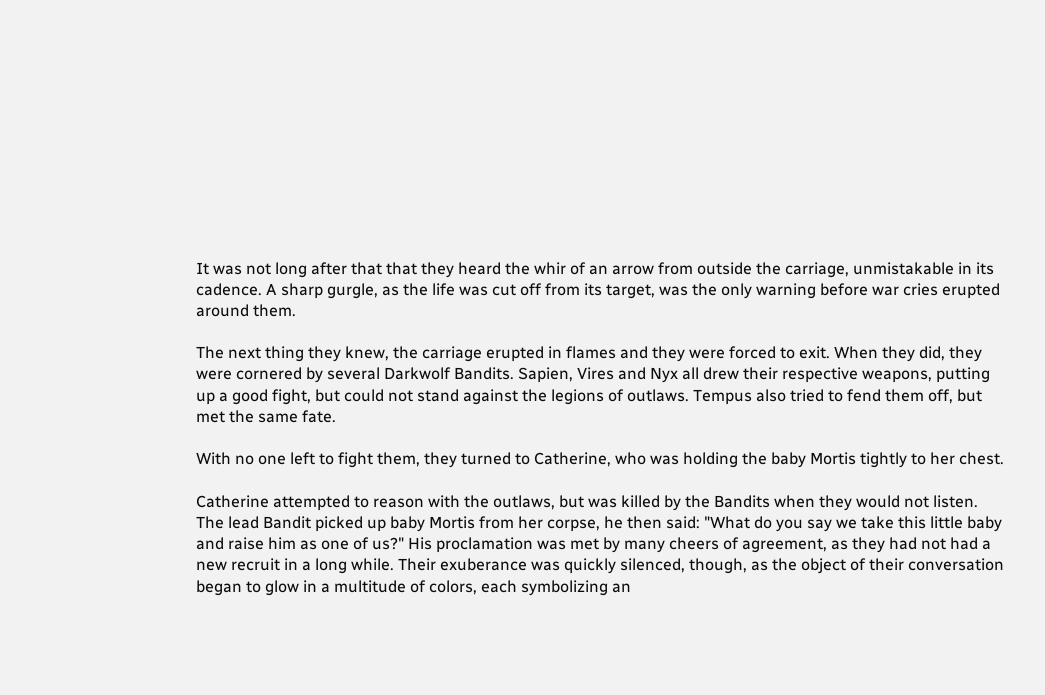It was not long after that that they heard the whir of an arrow from outside the carriage, unmistakable in its cadence. A sharp gurgle, as the life was cut off from its target, was the only warning before war cries erupted around them.

The next thing they knew, the carriage erupted in flames and they were forced to exit. When they did, they were cornered by several Darkwolf Bandits. Sapien, Vires and Nyx all drew their respective weapons, putting up a good fight, but could not stand against the legions of outlaws. Tempus also tried to fend them off, but met the same fate.

With no one left to fight them, they turned to Catherine, who was holding the baby Mortis tightly to her chest.

Catherine attempted to reason with the outlaws, but was killed by the Bandits when they would not listen. The lead Bandit picked up baby Mortis from her corpse, he then said: "What do you say we take this little baby and raise him as one of us?" His proclamation was met by many cheers of agreement, as they had not had a new recruit in a long while. Their exuberance was quickly silenced, though, as the object of their conversation began to glow in a multitude of colors, each symbolizing an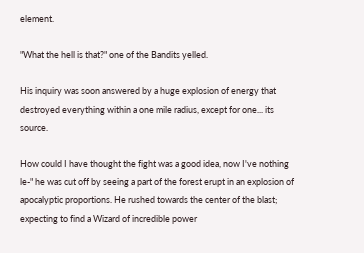element.

"What the hell is that?" one of the Bandits yelled.

His inquiry was soon answered by a huge explosion of energy that destroyed everything within a one mile radius, except for one... its source.

How could I have thought the fight was a good idea, now I've nothing le-" he was cut off by seeing a part of the forest erupt in an explosion of apocalyptic proportions. He rushed towards the center of the blast; expecting to find a Wizard of incredible power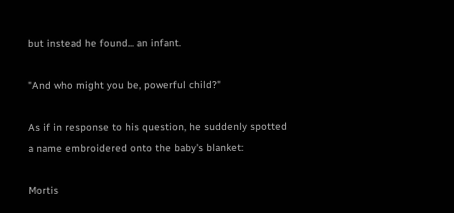but instead he found... an infant.

"And who might you be, powerful child?"

As if in response to his question, he suddenly spotted a name embroidered onto the baby's blanket:

Mortis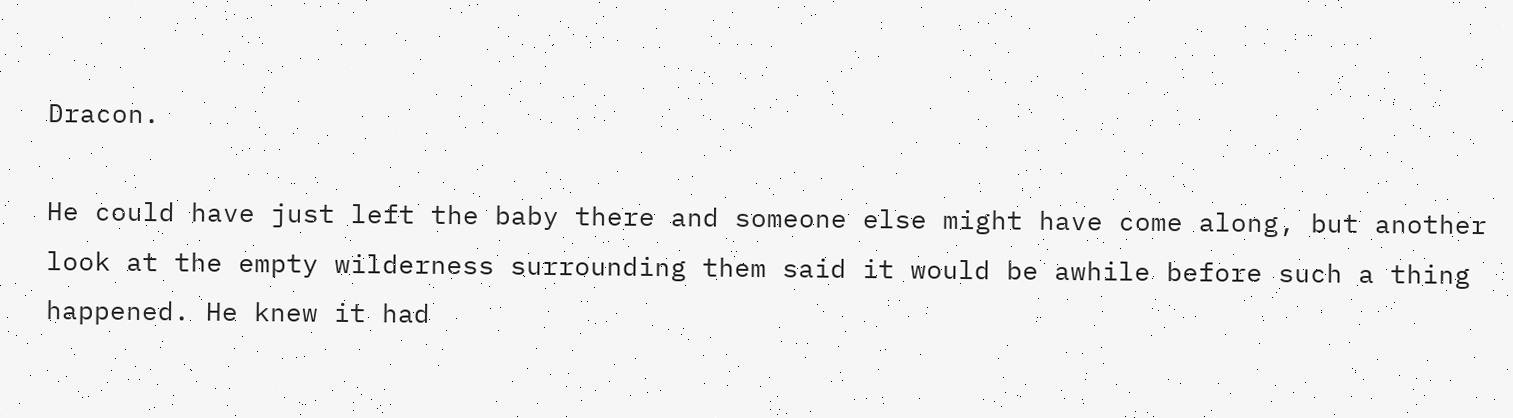Dracon.

He could have just left the baby there and someone else might have come along, but another look at the empty wilderness surrounding them said it would be awhile before such a thing happened. He knew it had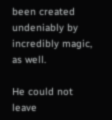been created undeniably by incredibly magic, as well.

He could not leave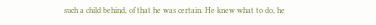such a child behind, of that he was certain. He knew what to do, he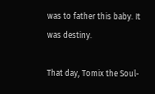was to father this baby. It was destiny.

That day, Tomix the Soul-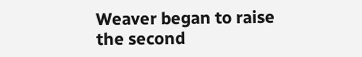Weaver began to raise the second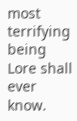most terrifying being Lore shall ever know.